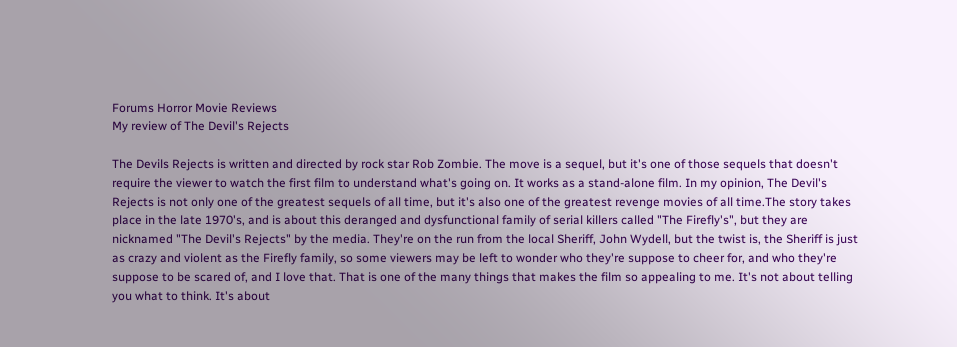Forums Horror Movie Reviews
My review of The Devil's Rejects

The Devils Rejects is written and directed by rock star Rob Zombie. The move is a sequel, but it's one of those sequels that doesn't require the viewer to watch the first film to understand what's going on. It works as a stand-alone film. In my opinion, The Devil's Rejects is not only one of the greatest sequels of all time, but it's also one of the greatest revenge movies of all time.The story takes place in the late 1970's, and is about this deranged and dysfunctional family of serial killers called "The Firefly's", but they are nicknamed "The Devil's Rejects" by the media. They're on the run from the local Sheriff, John Wydell, but the twist is, the Sheriff is just as crazy and violent as the Firefly family, so some viewers may be left to wonder who they're suppose to cheer for, and who they're suppose to be scared of, and I love that. That is one of the many things that makes the film so appealing to me. It's not about telling you what to think. It's about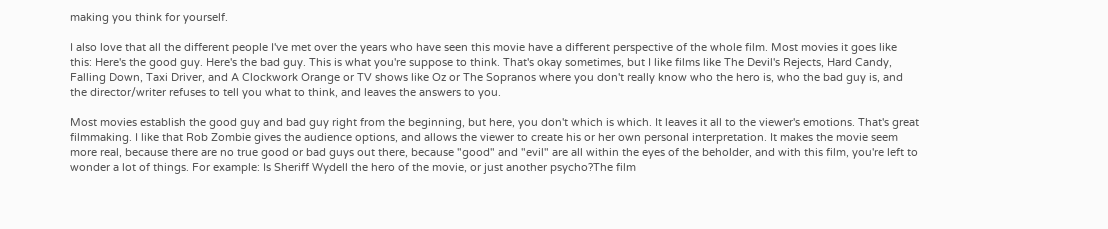making you think for yourself.

I also love that all the different people I've met over the years who have seen this movie have a different perspective of the whole film. Most movies it goes like this: Here's the good guy. Here's the bad guy. This is what you're suppose to think. That's okay sometimes, but I like films like The Devil's Rejects, Hard Candy, Falling Down, Taxi Driver, and A Clockwork Orange or TV shows like Oz or The Sopranos where you don't really know who the hero is, who the bad guy is, and the director/writer refuses to tell you what to think, and leaves the answers to you.

Most movies establish the good guy and bad guy right from the beginning, but here, you don't which is which. It leaves it all to the viewer's emotions. That's great filmmaking. I like that Rob Zombie gives the audience options, and allows the viewer to create his or her own personal interpretation. It makes the movie seem more real, because there are no true good or bad guys out there, because "good" and "evil" are all within the eyes of the beholder, and with this film, you're left to wonder a lot of things. For example: Is Sheriff Wydell the hero of the movie, or just another psycho?The film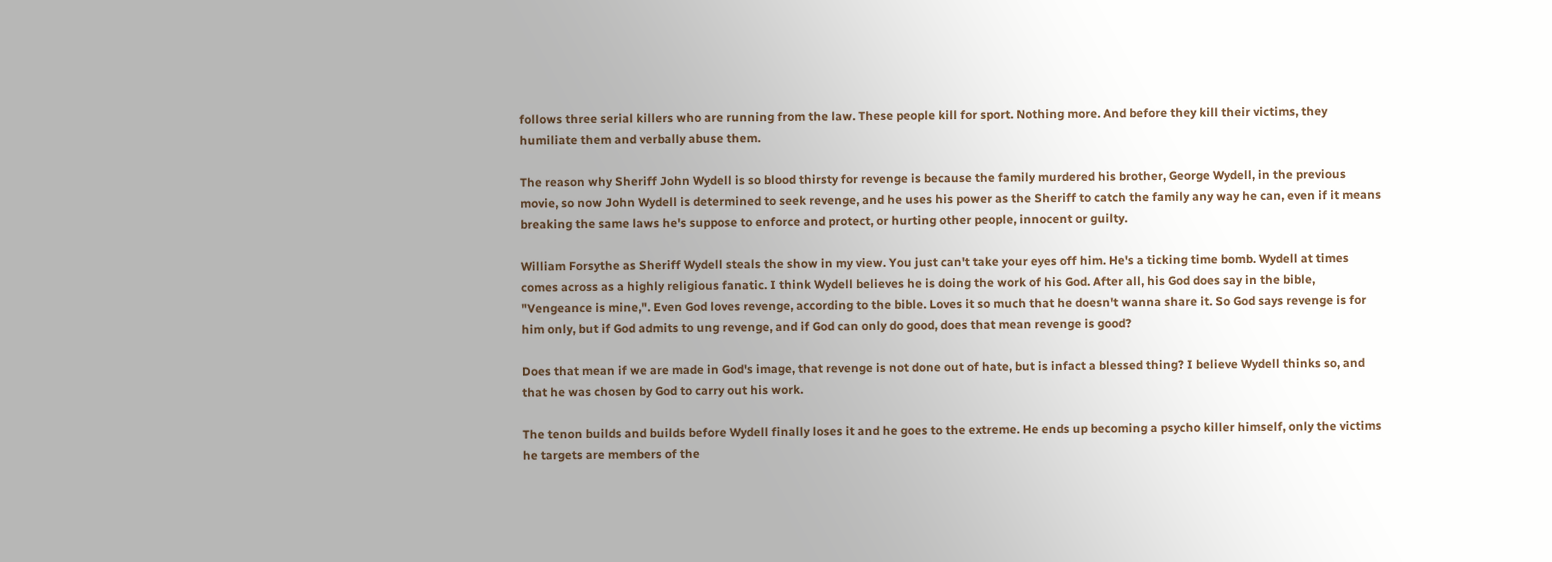follows three serial killers who are running from the law. These people kill for sport. Nothing more. And before they kill their victims, they humiliate them and verbally abuse them.

The reason why Sheriff John Wydell is so blood thirsty for revenge is because the family murdered his brother, George Wydell, in the previous movie, so now John Wydell is determined to seek revenge, and he uses his power as the Sheriff to catch the family any way he can, even if it means breaking the same laws he's suppose to enforce and protect, or hurting other people, innocent or guilty.

William Forsythe as Sheriff Wydell steals the show in my view. You just can't take your eyes off him. He's a ticking time bomb. Wydell at times comes across as a highly religious fanatic. I think Wydell believes he is doing the work of his God. After all, his God does say in the bible, "Vengeance is mine,". Even God loves revenge, according to the bible. Loves it so much that he doesn't wanna share it. So God says revenge is for him only, but if God admits to ung revenge, and if God can only do good, does that mean revenge is good?

Does that mean if we are made in God's image, that revenge is not done out of hate, but is infact a blessed thing? I believe Wydell thinks so, and that he was chosen by God to carry out his work.

The tenon builds and builds before Wydell finally loses it and he goes to the extreme. He ends up becoming a psycho killer himself, only the victims he targets are members of the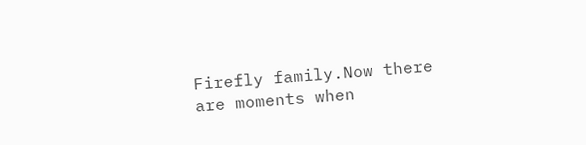Firefly family.Now there are moments when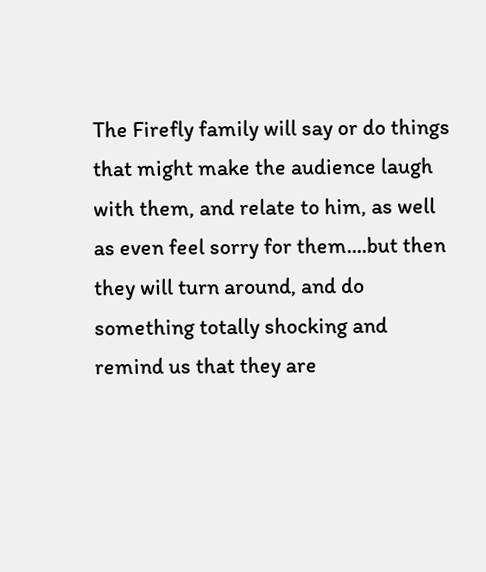The Firefly family will say or do things that might make the audience laugh with them, and relate to him, as well as even feel sorry for them....but then they will turn around, and do something totally shocking and remind us that they are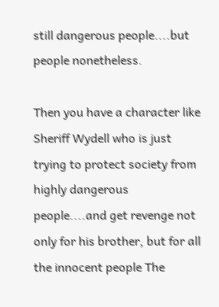still dangerous people....but people nonetheless.

Then you have a character like Sheriff Wydell who is just trying to protect society from highly dangerous people....and get revenge not only for his brother, but for all the innocent people The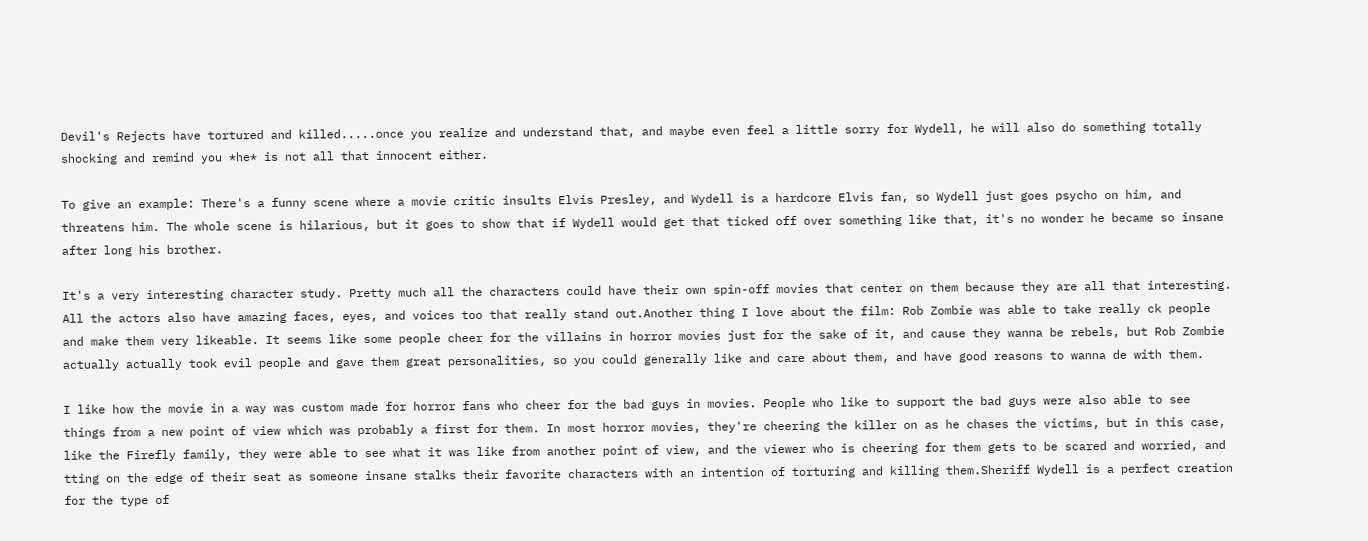Devil's Rejects have tortured and killed.....once you realize and understand that, and maybe even feel a little sorry for Wydell, he will also do something totally shocking and remind you *he* is not all that innocent either.

To give an example: There's a funny scene where a movie critic insults Elvis Presley, and Wydell is a hardcore Elvis fan, so Wydell just goes psycho on him, and threatens him. The whole scene is hilarious, but it goes to show that if Wydell would get that ticked off over something like that, it's no wonder he became so insane after long his brother.

It's a very interesting character study. Pretty much all the characters could have their own spin-off movies that center on them because they are all that interesting. All the actors also have amazing faces, eyes, and voices too that really stand out.Another thing I love about the film: Rob Zombie was able to take really ck people and make them very likeable. It seems like some people cheer for the villains in horror movies just for the sake of it, and cause they wanna be rebels, but Rob Zombie actually actually took evil people and gave them great personalities, so you could generally like and care about them, and have good reasons to wanna de with them.

I like how the movie in a way was custom made for horror fans who cheer for the bad guys in movies. People who like to support the bad guys were also able to see things from a new point of view which was probably a first for them. In most horror movies, they're cheering the killer on as he chases the victims, but in this case, like the Firefly family, they were able to see what it was like from another point of view, and the viewer who is cheering for them gets to be scared and worried, and tting on the edge of their seat as someone insane stalks their favorite characters with an intention of torturing and killing them.Sheriff Wydell is a perfect creation for the type of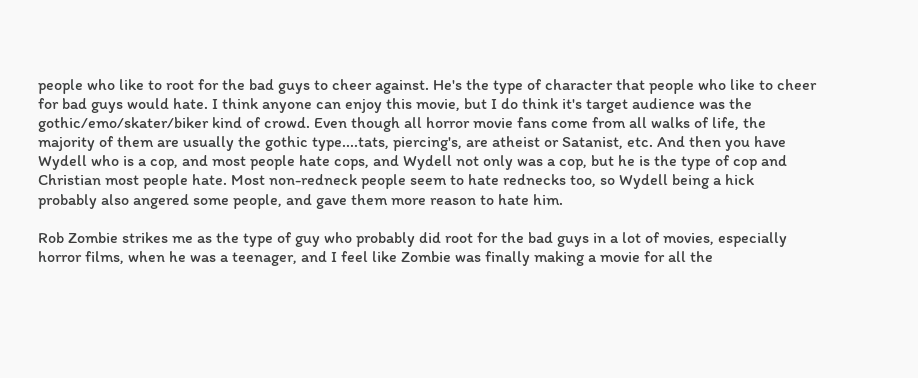people who like to root for the bad guys to cheer against. He's the type of character that people who like to cheer for bad guys would hate. I think anyone can enjoy this movie, but I do think it's target audience was the gothic/emo/skater/biker kind of crowd. Even though all horror movie fans come from all walks of life, the majority of them are usually the gothic type....tats, piercing's, are atheist or Satanist, etc. And then you have Wydell who is a cop, and most people hate cops, and Wydell not only was a cop, but he is the type of cop and Christian most people hate. Most non-redneck people seem to hate rednecks too, so Wydell being a hick probably also angered some people, and gave them more reason to hate him.

Rob Zombie strikes me as the type of guy who probably did root for the bad guys in a lot of movies, especially horror films, when he was a teenager, and I feel like Zombie was finally making a movie for all the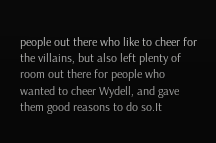people out there who like to cheer for the villains, but also left plenty of room out there for people who wanted to cheer Wydell, and gave them good reasons to do so.It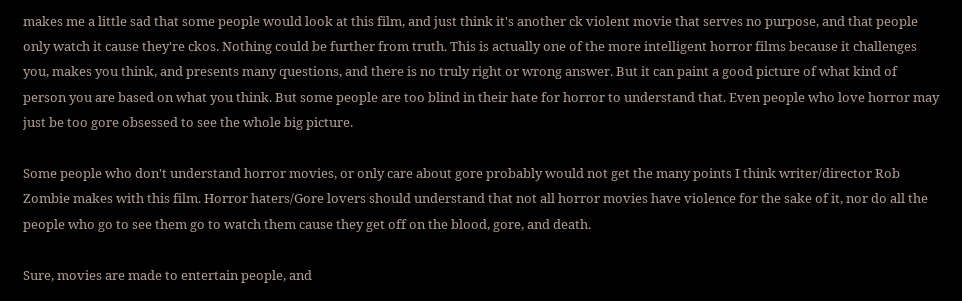makes me a little sad that some people would look at this film, and just think it's another ck violent movie that serves no purpose, and that people only watch it cause they're ckos. Nothing could be further from truth. This is actually one of the more intelligent horror films because it challenges you, makes you think, and presents many questions, and there is no truly right or wrong answer. But it can paint a good picture of what kind of person you are based on what you think. But some people are too blind in their hate for horror to understand that. Even people who love horror may just be too gore obsessed to see the whole big picture.

Some people who don't understand horror movies, or only care about gore probably would not get the many points I think writer/director Rob Zombie makes with this film. Horror haters/Gore lovers should understand that not all horror movies have violence for the sake of it, nor do all the people who go to see them go to watch them cause they get off on the blood, gore, and death.

Sure, movies are made to entertain people, and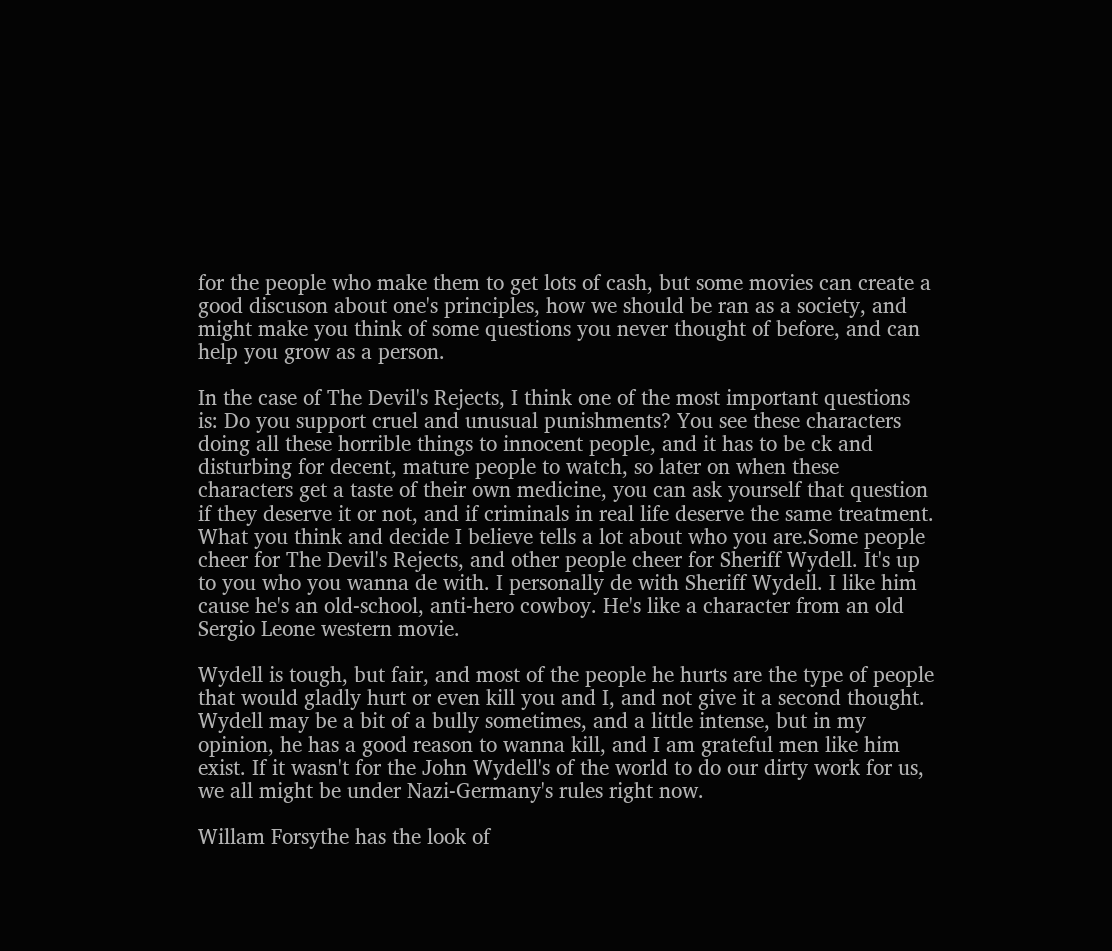for the people who make them to get lots of cash, but some movies can create a good discuson about one's principles, how we should be ran as a society, and might make you think of some questions you never thought of before, and can help you grow as a person.

In the case of The Devil's Rejects, I think one of the most important questions is: Do you support cruel and unusual punishments? You see these characters doing all these horrible things to innocent people, and it has to be ck and disturbing for decent, mature people to watch, so later on when these characters get a taste of their own medicine, you can ask yourself that question if they deserve it or not, and if criminals in real life deserve the same treatment. What you think and decide I believe tells a lot about who you are.Some people cheer for The Devil's Rejects, and other people cheer for Sheriff Wydell. It's up to you who you wanna de with. I personally de with Sheriff Wydell. I like him cause he's an old-school, anti-hero cowboy. He's like a character from an old Sergio Leone western movie.

Wydell is tough, but fair, and most of the people he hurts are the type of people that would gladly hurt or even kill you and I, and not give it a second thought. Wydell may be a bit of a bully sometimes, and a little intense, but in my opinion, he has a good reason to wanna kill, and I am grateful men like him exist. If it wasn't for the John Wydell's of the world to do our dirty work for us, we all might be under Nazi-Germany's rules right now.

Willam Forsythe has the look of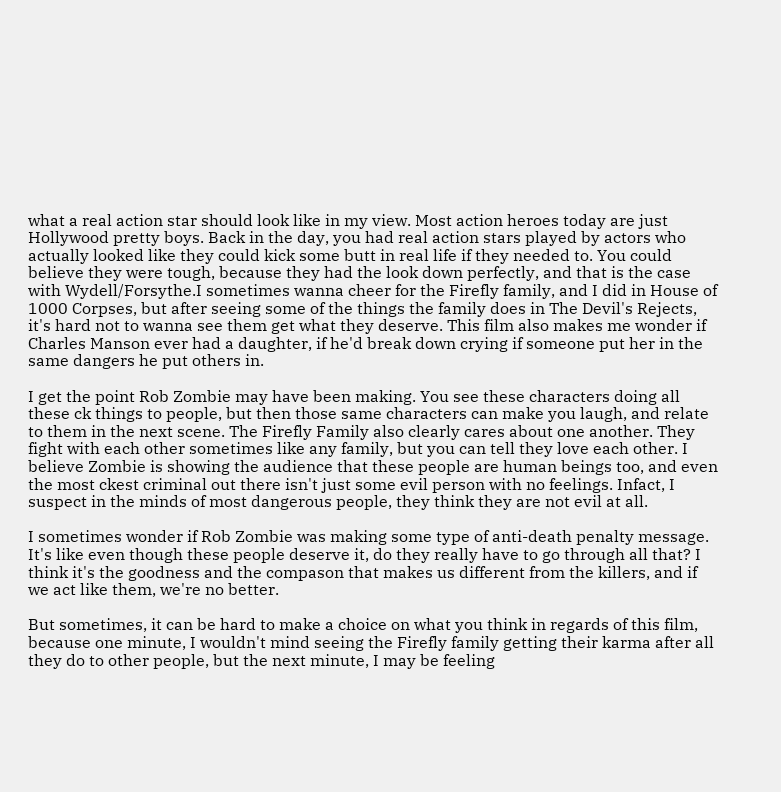what a real action star should look like in my view. Most action heroes today are just Hollywood pretty boys. Back in the day, you had real action stars played by actors who actually looked like they could kick some butt in real life if they needed to. You could believe they were tough, because they had the look down perfectly, and that is the case with Wydell/Forsythe.I sometimes wanna cheer for the Firefly family, and I did in House of 1000 Corpses, but after seeing some of the things the family does in The Devil's Rejects, it's hard not to wanna see them get what they deserve. This film also makes me wonder if Charles Manson ever had a daughter, if he'd break down crying if someone put her in the same dangers he put others in.

I get the point Rob Zombie may have been making. You see these characters doing all these ck things to people, but then those same characters can make you laugh, and relate to them in the next scene. The Firefly Family also clearly cares about one another. They fight with each other sometimes like any family, but you can tell they love each other. I believe Zombie is showing the audience that these people are human beings too, and even the most ckest criminal out there isn't just some evil person with no feelings. Infact, I suspect in the minds of most dangerous people, they think they are not evil at all.

I sometimes wonder if Rob Zombie was making some type of anti-death penalty message. It's like even though these people deserve it, do they really have to go through all that? I think it's the goodness and the compason that makes us different from the killers, and if we act like them, we're no better.

But sometimes, it can be hard to make a choice on what you think in regards of this film, because one minute, I wouldn't mind seeing the Firefly family getting their karma after all they do to other people, but the next minute, I may be feeling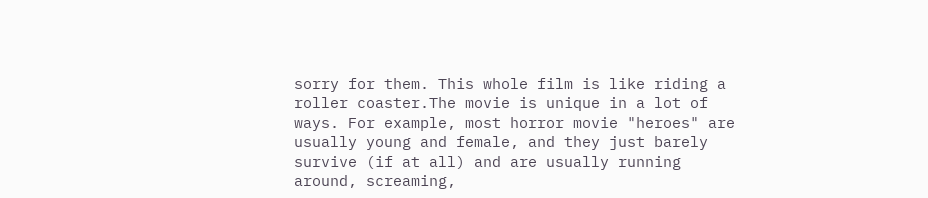sorry for them. This whole film is like riding a roller coaster.The movie is unique in a lot of ways. For example, most horror movie "heroes" are usually young and female, and they just barely survive (if at all) and are usually running around, screaming,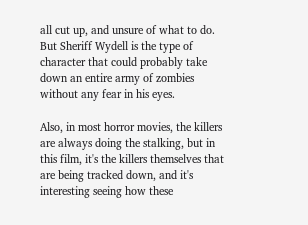all cut up, and unsure of what to do. But Sheriff Wydell is the type of character that could probably take down an entire army of zombies without any fear in his eyes.

Also, in most horror movies, the killers are always doing the stalking, but in this film, it's the killers themselves that are being tracked down, and it's interesting seeing how these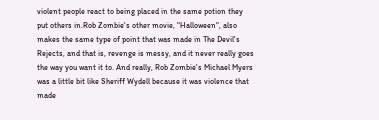violent people react to being placed in the same potion they put others in.Rob Zombie's other movie, "Halloween", also makes the same type of point that was made in The Devil's Rejects, and that is, revenge is messy, and it never really goes the way you want it to. And really, Rob Zombie's Michael Myers was a little bit like Sheriff Wydell because it was violence that made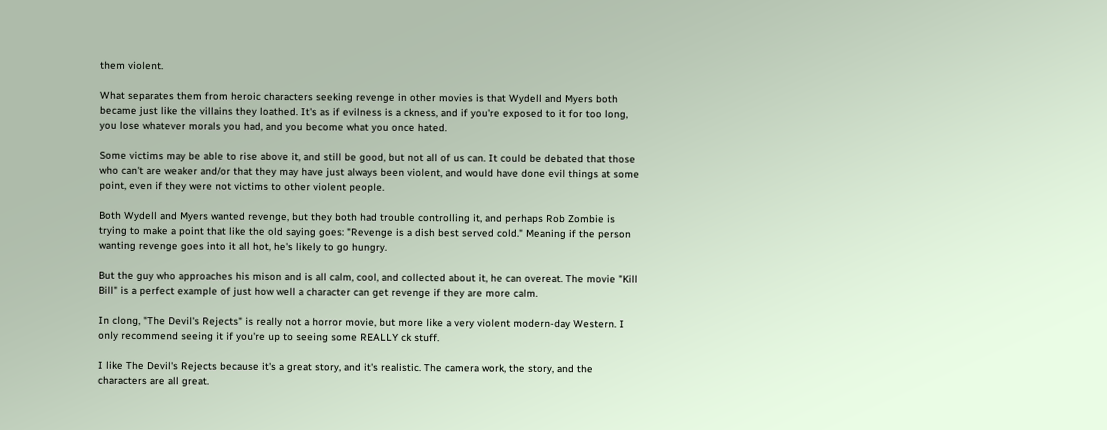them violent.

What separates them from heroic characters seeking revenge in other movies is that Wydell and Myers both became just like the villains they loathed. It's as if evilness is a ckness, and if you're exposed to it for too long, you lose whatever morals you had, and you become what you once hated.

Some victims may be able to rise above it, and still be good, but not all of us can. It could be debated that those who can't are weaker and/or that they may have just always been violent, and would have done evil things at some point, even if they were not victims to other violent people.

Both Wydell and Myers wanted revenge, but they both had trouble controlling it, and perhaps Rob Zombie is trying to make a point that like the old saying goes: "Revenge is a dish best served cold." Meaning if the person wanting revenge goes into it all hot, he's likely to go hungry.

But the guy who approaches his mison and is all calm, cool, and collected about it, he can overeat. The movie "Kill Bill" is a perfect example of just how well a character can get revenge if they are more calm.

In clong, "The Devil's Rejects" is really not a horror movie, but more like a very violent modern-day Western. I only recommend seeing it if you're up to seeing some REALLY ck stuff.

I like The Devil's Rejects because it's a great story, and it's realistic. The camera work, the story, and the characters are all great.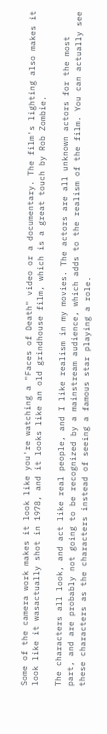Some of the camera work makes it look like you're watching a "Faces of Death" video or a documentary. The film's lighting also makes it look like it wasactually shot in 1978, and it looks like an old grindhouse film, which is a great touch by Rob Zombie.

The characters all look, and act like real people, and I like realism in my movies. The actors are all unknown actors for the most part, and are probably not going to be recognized by a mainstream audience, which adds to the realism of the film. You can actually see these characters as the characters instead of seeing a famous star playing a role.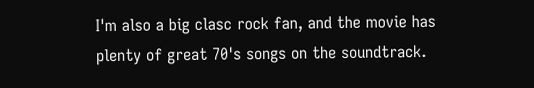I'm also a big clasc rock fan, and the movie has plenty of great 70's songs on the soundtrack.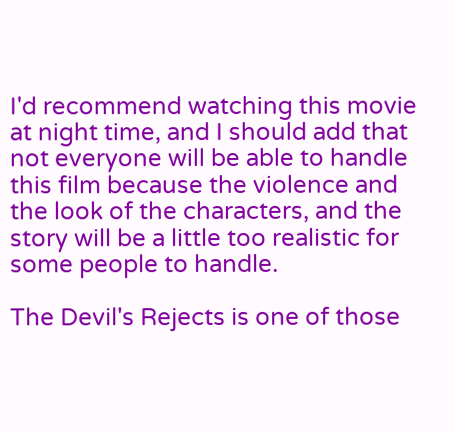I'd recommend watching this movie at night time, and I should add that not everyone will be able to handle this film because the violence and the look of the characters, and the story will be a little too realistic for some people to handle.

The Devil's Rejects is one of those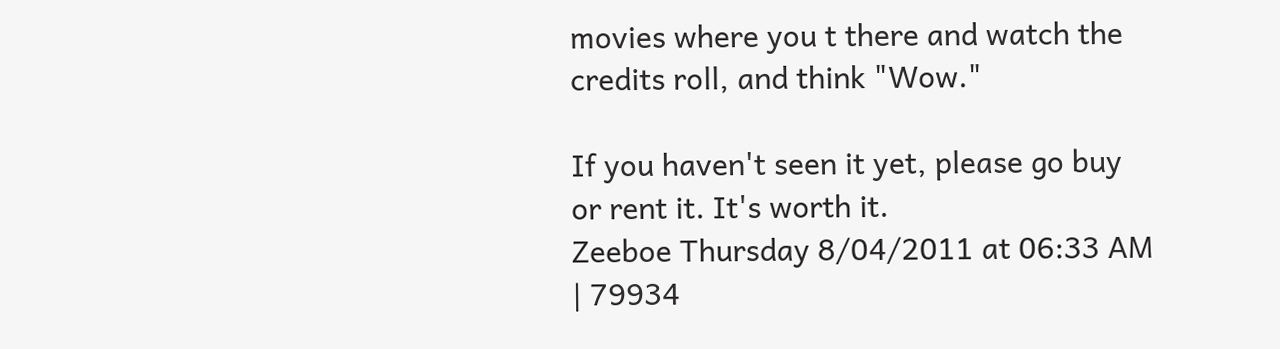movies where you t there and watch the credits roll, and think "Wow."

If you haven't seen it yet, please go buy or rent it. It's worth it.
Zeeboe Thursday 8/04/2011 at 06:33 AM | 79934